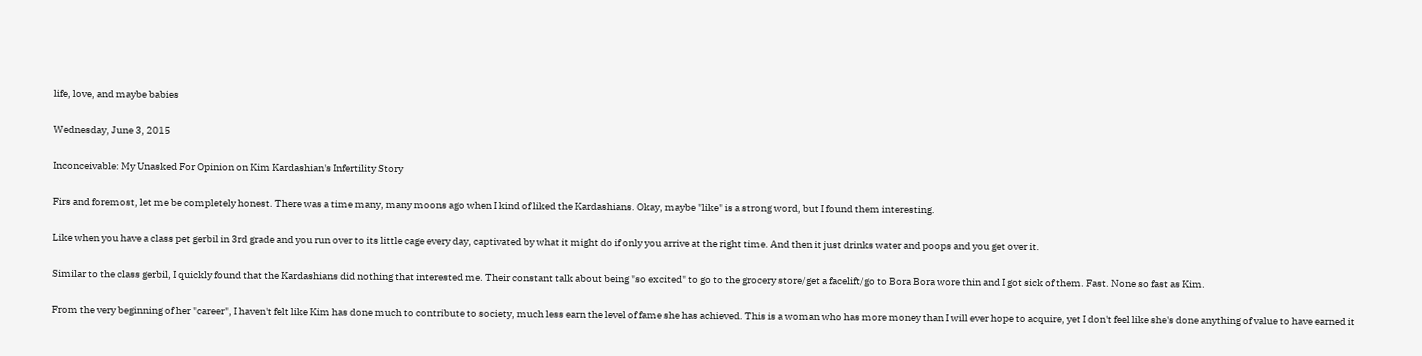life, love, and maybe babies

Wednesday, June 3, 2015

Inconceivable: My Unasked For Opinion on Kim Kardashian's Infertility Story

Firs and foremost, let me be completely honest. There was a time many, many moons ago when I kind of liked the Kardashians. Okay, maybe "like" is a strong word, but I found them interesting.

Like when you have a class pet gerbil in 3rd grade and you run over to its little cage every day, captivated by what it might do if only you arrive at the right time. And then it just drinks water and poops and you get over it.

Similar to the class gerbil, I quickly found that the Kardashians did nothing that interested me. Their constant talk about being "so excited" to go to the grocery store/get a facelift/go to Bora Bora wore thin and I got sick of them. Fast. None so fast as Kim.

From the very beginning of her "career", I haven't felt like Kim has done much to contribute to society, much less earn the level of fame she has achieved. This is a woman who has more money than I will ever hope to acquire, yet I don't feel like she's done anything of value to have earned it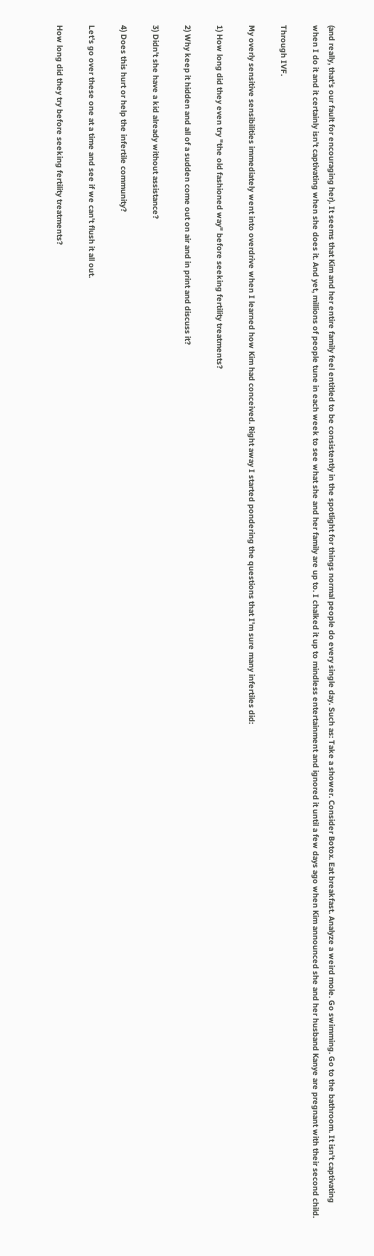(and really, that's our fault for encouraging her). It seems that Kim and her entire family feel entitled to be consistently in the spotlight for things normal people do every single day. Such as: Take a shower. Consider Botox. Eat breakfast. Analyze a weird mole. Go swimming. Go to the bathroom. It isn't captivating when I do it and it certainly isn't captivating when she does it. And yet, millions of people tune in each week to see what she and her family are up to. I chalked it up to mindless entertainment and ignored it until a few days ago when Kim announced she and her husband Kanye are pregnant with their second child.

Through IVF.

My overly sensitive sensibilities immediately went into overdrive when I learned how Kim had conceived. Right away I started pondering the questions that I'm sure many infertiles did:

1) How long did they even try "the old fashioned way" before seeking fertility treatments?

2) Why keep it hidden and all of a sudden come out on air and in print and discuss it?

3) Didn't she have a kid already without assistance?

4) Does this hurt or help the infertile community?

Let's go over these one at a time and see if we can't flush it all out.

How long did they try before seeking fertility treatments?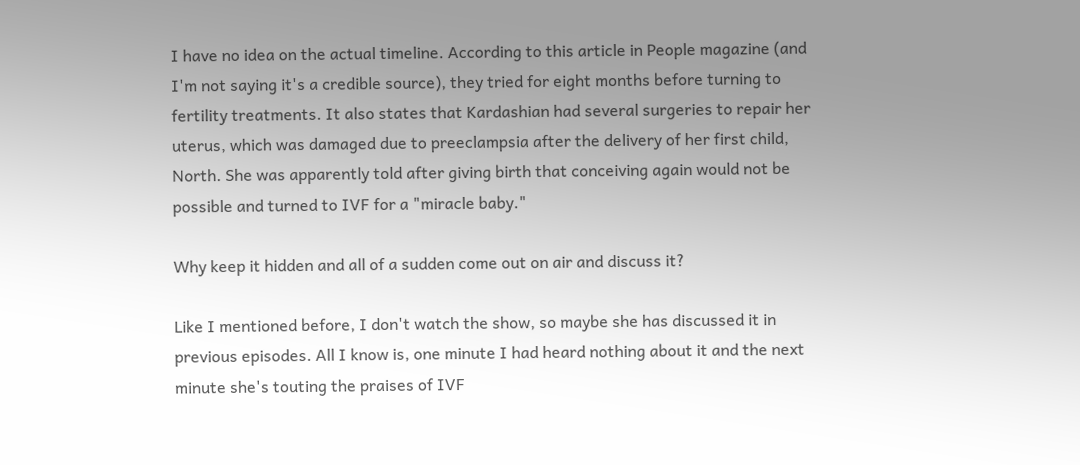I have no idea on the actual timeline. According to this article in People magazine (and I'm not saying it's a credible source), they tried for eight months before turning to fertility treatments. It also states that Kardashian had several surgeries to repair her uterus, which was damaged due to preeclampsia after the delivery of her first child, North. She was apparently told after giving birth that conceiving again would not be possible and turned to IVF for a "miracle baby."

Why keep it hidden and all of a sudden come out on air and discuss it?

Like I mentioned before, I don't watch the show, so maybe she has discussed it in previous episodes. All I know is, one minute I had heard nothing about it and the next minute she's touting the praises of IVF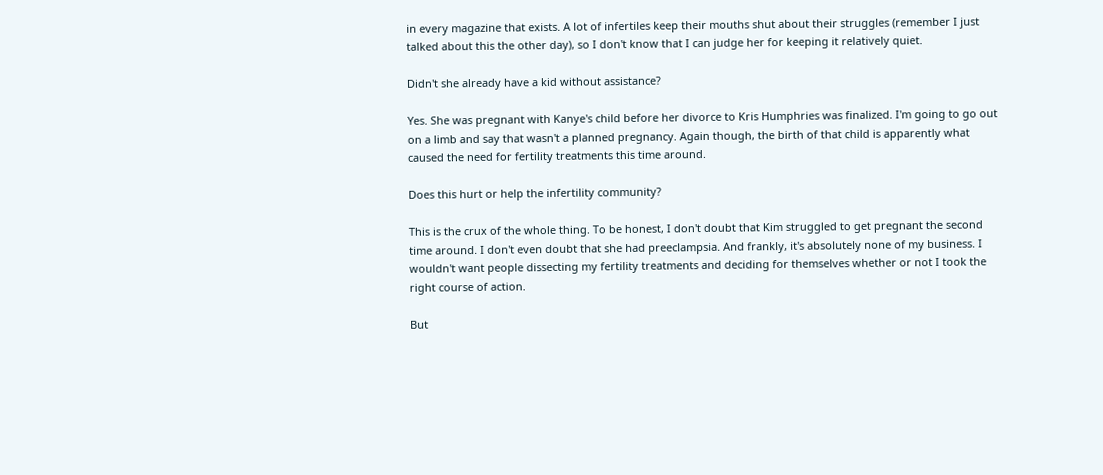in every magazine that exists. A lot of infertiles keep their mouths shut about their struggles (remember I just talked about this the other day), so I don't know that I can judge her for keeping it relatively quiet.

Didn't she already have a kid without assistance?

Yes. She was pregnant with Kanye's child before her divorce to Kris Humphries was finalized. I'm going to go out on a limb and say that wasn't a planned pregnancy. Again though, the birth of that child is apparently what caused the need for fertility treatments this time around.

Does this hurt or help the infertility community?

This is the crux of the whole thing. To be honest, I don't doubt that Kim struggled to get pregnant the second time around. I don't even doubt that she had preeclampsia. And frankly, it's absolutely none of my business. I wouldn't want people dissecting my fertility treatments and deciding for themselves whether or not I took the right course of action.

But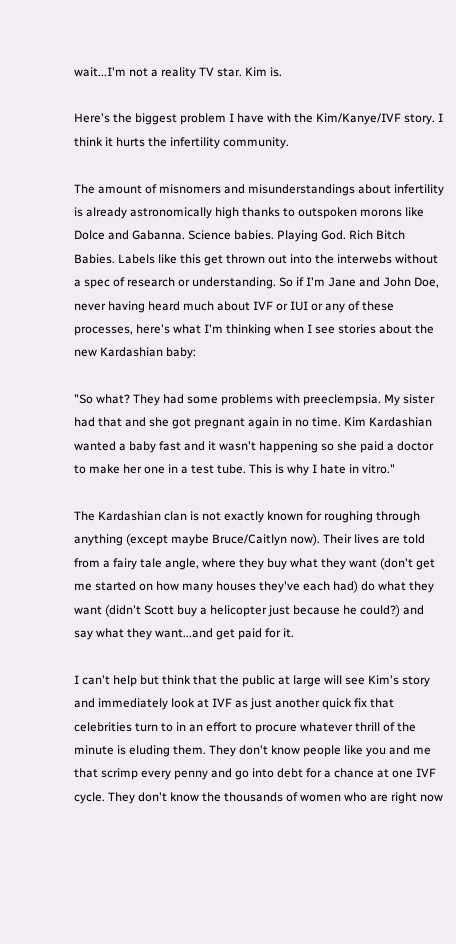wait...I'm not a reality TV star. Kim is.

Here's the biggest problem I have with the Kim/Kanye/IVF story. I think it hurts the infertility community.

The amount of misnomers and misunderstandings about infertility is already astronomically high thanks to outspoken morons like Dolce and Gabanna. Science babies. Playing God. Rich Bitch Babies. Labels like this get thrown out into the interwebs without a spec of research or understanding. So if I'm Jane and John Doe, never having heard much about IVF or IUI or any of these processes, here's what I'm thinking when I see stories about the new Kardashian baby:

"So what? They had some problems with preeclempsia. My sister had that and she got pregnant again in no time. Kim Kardashian wanted a baby fast and it wasn't happening so she paid a doctor to make her one in a test tube. This is why I hate in vitro."

The Kardashian clan is not exactly known for roughing through anything (except maybe Bruce/Caitlyn now). Their lives are told from a fairy tale angle, where they buy what they want (don't get me started on how many houses they've each had) do what they want (didn't Scott buy a helicopter just because he could?) and say what they want...and get paid for it.

I can't help but think that the public at large will see Kim's story and immediately look at IVF as just another quick fix that celebrities turn to in an effort to procure whatever thrill of the minute is eluding them. They don't know people like you and me that scrimp every penny and go into debt for a chance at one IVF cycle. They don't know the thousands of women who are right now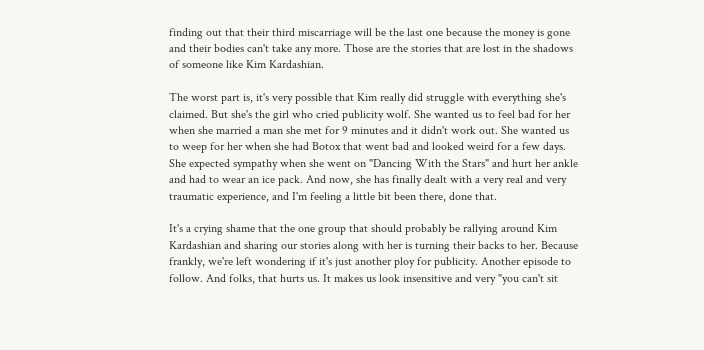finding out that their third miscarriage will be the last one because the money is gone and their bodies can't take any more. Those are the stories that are lost in the shadows of someone like Kim Kardashian.

The worst part is, it's very possible that Kim really did struggle with everything she's claimed. But she's the girl who cried publicity wolf. She wanted us to feel bad for her when she married a man she met for 9 minutes and it didn't work out. She wanted us to weep for her when she had Botox that went bad and looked weird for a few days. She expected sympathy when she went on "Dancing With the Stars" and hurt her ankle and had to wear an ice pack. And now, she has finally dealt with a very real and very traumatic experience, and I'm feeling a little bit been there, done that.

It's a crying shame that the one group that should probably be rallying around Kim Kardashian and sharing our stories along with her is turning their backs to her. Because frankly, we're left wondering if it's just another ploy for publicity. Another episode to follow. And folks, that hurts us. It makes us look insensitive and very "you can't sit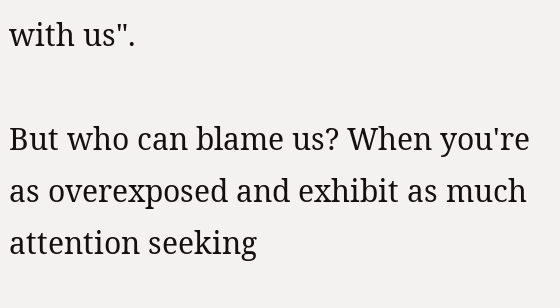with us".

But who can blame us? When you're as overexposed and exhibit as much attention seeking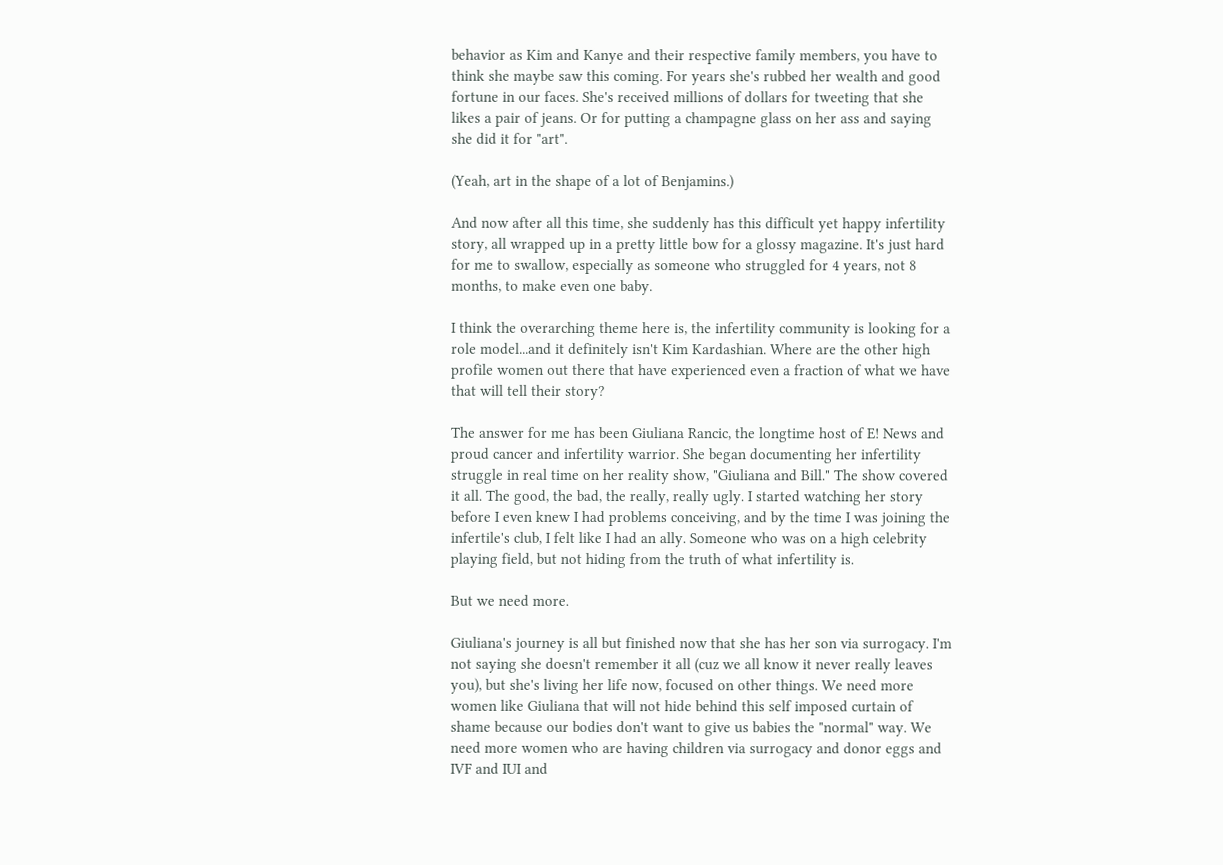behavior as Kim and Kanye and their respective family members, you have to think she maybe saw this coming. For years she's rubbed her wealth and good fortune in our faces. She's received millions of dollars for tweeting that she likes a pair of jeans. Or for putting a champagne glass on her ass and saying she did it for "art".

(Yeah, art in the shape of a lot of Benjamins.)

And now after all this time, she suddenly has this difficult yet happy infertility story, all wrapped up in a pretty little bow for a glossy magazine. It's just hard for me to swallow, especially as someone who struggled for 4 years, not 8 months, to make even one baby.

I think the overarching theme here is, the infertility community is looking for a role model...and it definitely isn't Kim Kardashian. Where are the other high profile women out there that have experienced even a fraction of what we have that will tell their story?

The answer for me has been Giuliana Rancic, the longtime host of E! News and proud cancer and infertility warrior. She began documenting her infertility struggle in real time on her reality show, "Giuliana and Bill." The show covered it all. The good, the bad, the really, really ugly. I started watching her story before I even knew I had problems conceiving, and by the time I was joining the infertile's club, I felt like I had an ally. Someone who was on a high celebrity playing field, but not hiding from the truth of what infertility is.

But we need more.

Giuliana's journey is all but finished now that she has her son via surrogacy. I'm not saying she doesn't remember it all (cuz we all know it never really leaves you), but she's living her life now, focused on other things. We need more women like Giuliana that will not hide behind this self imposed curtain of shame because our bodies don't want to give us babies the "normal" way. We need more women who are having children via surrogacy and donor eggs and IVF and IUI and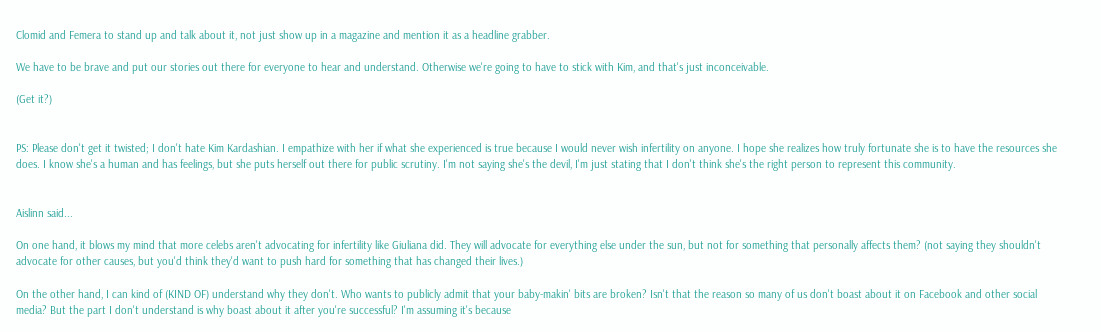Clomid and Femera to stand up and talk about it, not just show up in a magazine and mention it as a headline grabber.

We have to be brave and put our stories out there for everyone to hear and understand. Otherwise we're going to have to stick with Kim, and that's just inconceivable.

(Get it?)


PS: Please don't get it twisted; I don't hate Kim Kardashian. I empathize with her if what she experienced is true because I would never wish infertility on anyone. I hope she realizes how truly fortunate she is to have the resources she does. I know she's a human and has feelings, but she puts herself out there for public scrutiny. I'm not saying she's the devil, I'm just stating that I don't think she's the right person to represent this community.


Aislinn said...

On one hand, it blows my mind that more celebs aren't advocating for infertility like Giuliana did. They will advocate for everything else under the sun, but not for something that personally affects them? (not saying they shouldn't advocate for other causes, but you'd think they'd want to push hard for something that has changed their lives.)

On the other hand, I can kind of (KIND OF) understand why they don't. Who wants to publicly admit that your baby-makin' bits are broken? Isn't that the reason so many of us don't boast about it on Facebook and other social media? But the part I don't understand is why boast about it after you're successful? I'm assuming it's because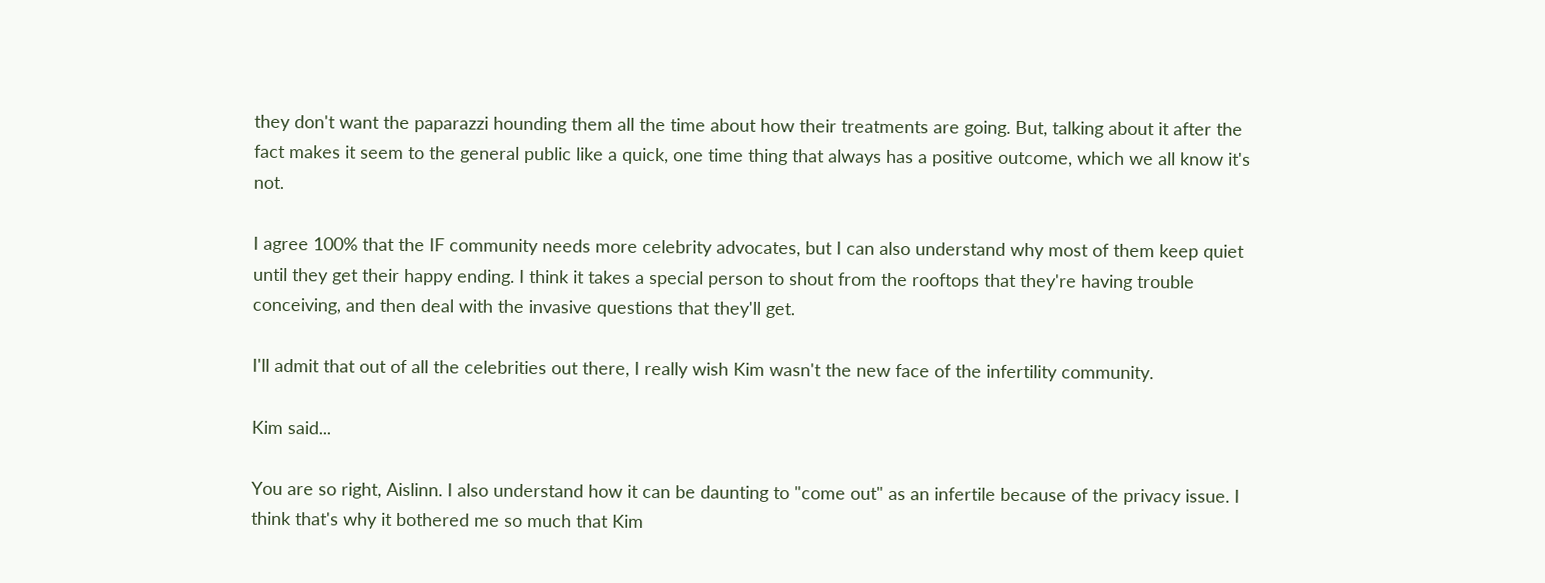they don't want the paparazzi hounding them all the time about how their treatments are going. But, talking about it after the fact makes it seem to the general public like a quick, one time thing that always has a positive outcome, which we all know it's not.

I agree 100% that the IF community needs more celebrity advocates, but I can also understand why most of them keep quiet until they get their happy ending. I think it takes a special person to shout from the rooftops that they're having trouble conceiving, and then deal with the invasive questions that they'll get.

I'll admit that out of all the celebrities out there, I really wish Kim wasn't the new face of the infertility community.

Kim said...

You are so right, Aislinn. I also understand how it can be daunting to "come out" as an infertile because of the privacy issue. I think that's why it bothered me so much that Kim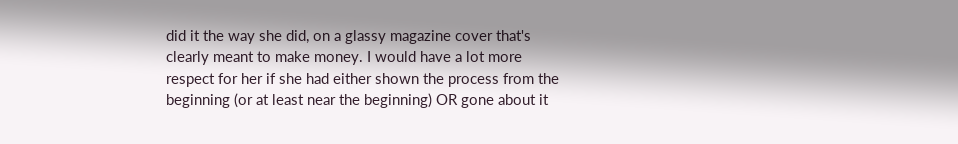did it the way she did, on a glassy magazine cover that's clearly meant to make money. I would have a lot more respect for her if she had either shown the process from the beginning (or at least near the beginning) OR gone about it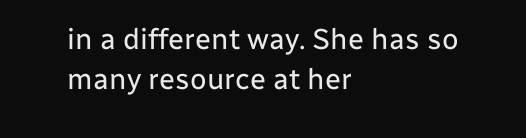in a different way. She has so many resource at her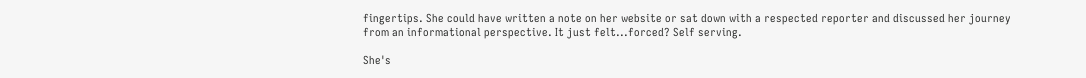fingertips. She could have written a note on her website or sat down with a respected reporter and discussed her journey from an informational perspective. It just felt...forced? Self serving.

She's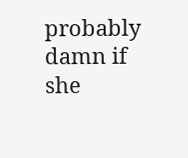probably damn if she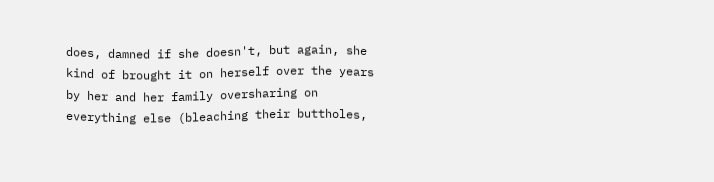does, damned if she doesn't, but again, she kind of brought it on herself over the years by her and her family oversharing on everything else (bleaching their buttholes,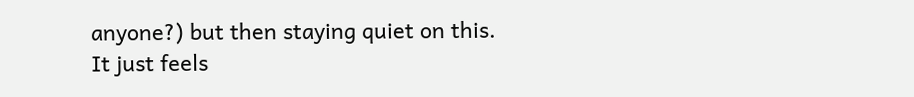anyone?) but then staying quiet on this. It just feels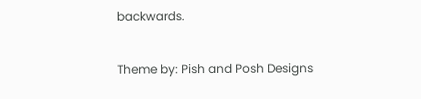backwards.

Theme by: Pish and Posh Designs